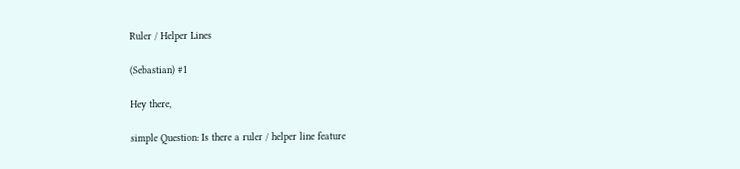Ruler / Helper Lines

(Sebastian) #1

Hey there,

simple Question: Is there a ruler / helper line feature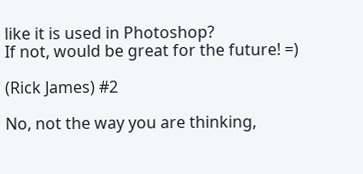like it is used in Photoshop?
If not, would be great for the future! =)

(Rick James) #2

No, not the way you are thinking,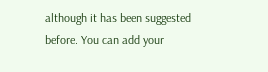although it has been suggested before. You can add your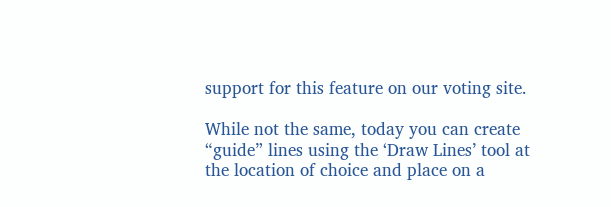support for this feature on our voting site.

While not the same, today you can create “guide” lines using the ‘Draw Lines’ tool at the location of choice and place on a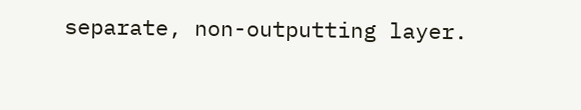separate, non-outputting layer.